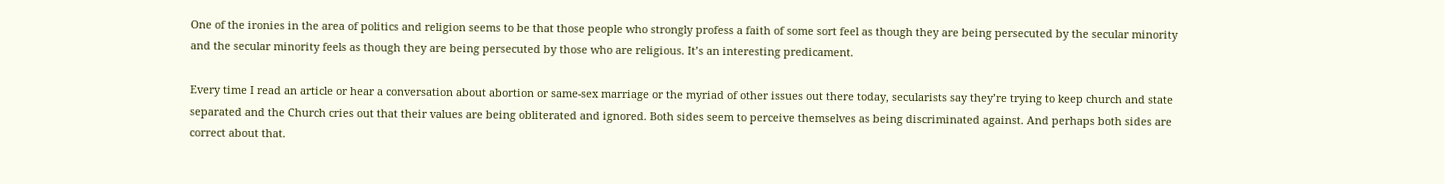One of the ironies in the area of politics and religion seems to be that those people who strongly profess a faith of some sort feel as though they are being persecuted by the secular minority and the secular minority feels as though they are being persecuted by those who are religious. It’s an interesting predicament.

Every time I read an article or hear a conversation about abortion or same-sex marriage or the myriad of other issues out there today, secularists say they’re trying to keep church and state separated and the Church cries out that their values are being obliterated and ignored. Both sides seem to perceive themselves as being discriminated against. And perhaps both sides are correct about that.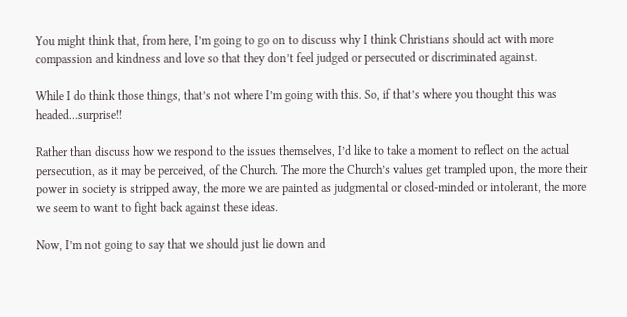You might think that, from here, I’m going to go on to discuss why I think Christians should act with more compassion and kindness and love so that they don’t feel judged or persecuted or discriminated against.

While I do think those things, that’s not where I’m going with this. So, if that’s where you thought this was headed…surprise!!

Rather than discuss how we respond to the issues themselves, I’d like to take a moment to reflect on the actual persecution, as it may be perceived, of the Church. The more the Church’s values get trampled upon, the more their power in society is stripped away, the more we are painted as judgmental or closed-minded or intolerant, the more we seem to want to fight back against these ideas.

Now, I’m not going to say that we should just lie down and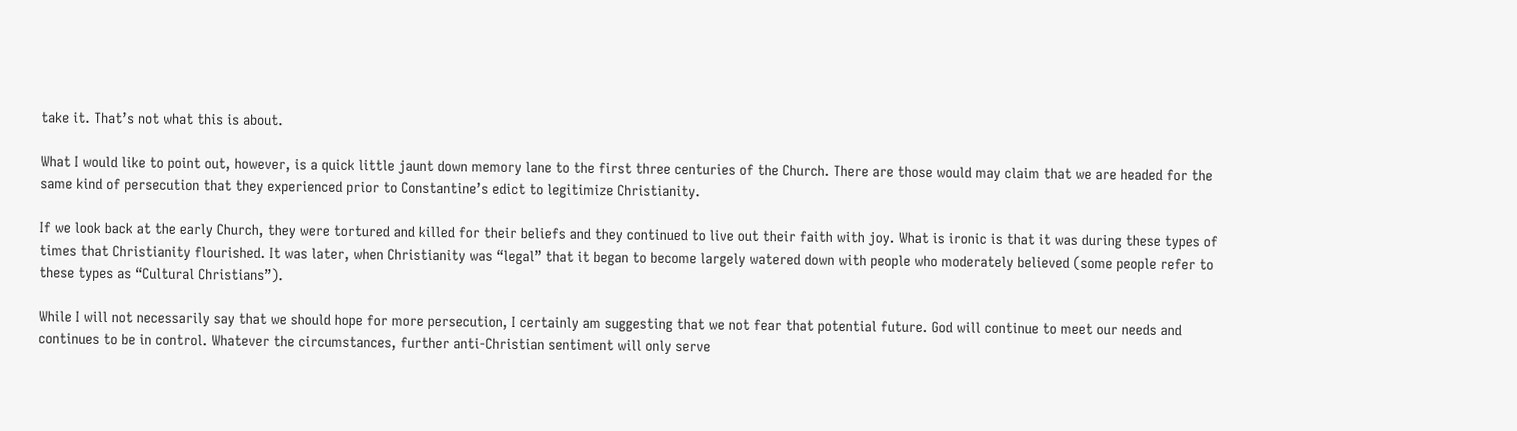take it. That’s not what this is about.

What I would like to point out, however, is a quick little jaunt down memory lane to the first three centuries of the Church. There are those would may claim that we are headed for the same kind of persecution that they experienced prior to Constantine’s edict to legitimize Christianity.

If we look back at the early Church, they were tortured and killed for their beliefs and they continued to live out their faith with joy. What is ironic is that it was during these types of times that Christianity flourished. It was later, when Christianity was “legal” that it began to become largely watered down with people who moderately believed (some people refer to these types as “Cultural Christians”).

While I will not necessarily say that we should hope for more persecution, I certainly am suggesting that we not fear that potential future. God will continue to meet our needs and continues to be in control. Whatever the circumstances, further anti-Christian sentiment will only serve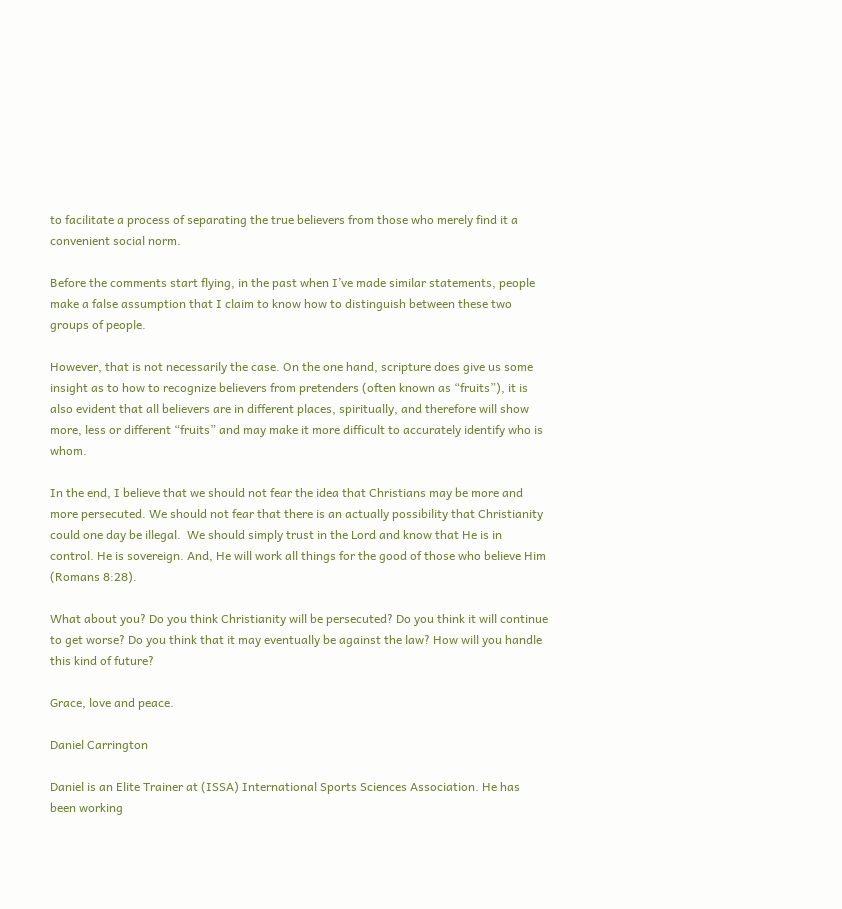to facilitate a process of separating the true believers from those who merely find it a convenient social norm.

Before the comments start flying, in the past when I’ve made similar statements, people make a false assumption that I claim to know how to distinguish between these two groups of people.

However, that is not necessarily the case. On the one hand, scripture does give us some insight as to how to recognize believers from pretenders (often known as “fruits”), it is also evident that all believers are in different places, spiritually, and therefore will show more, less or different “fruits” and may make it more difficult to accurately identify who is whom.

In the end, I believe that we should not fear the idea that Christians may be more and more persecuted. We should not fear that there is an actually possibility that Christianity could one day be illegal.  We should simply trust in the Lord and know that He is in control. He is sovereign. And, He will work all things for the good of those who believe Him (Romans 8:28).

What about you? Do you think Christianity will be persecuted? Do you think it will continue to get worse? Do you think that it may eventually be against the law? How will you handle this kind of future?

Grace, love and peace.

Daniel Carrington

Daniel is an Elite Trainer at (ISSA) International Sports Sciences Association. He has been working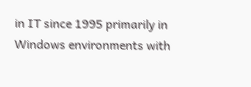in IT since 1995 primarily in Windows environments with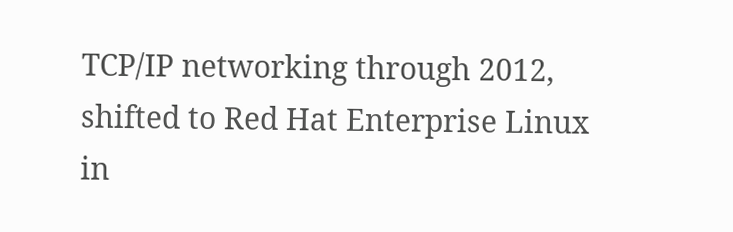TCP/IP networking through 2012, shifted to Red Hat Enterprise Linux in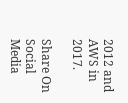2012 and AWS in 2017.

Share On Social Media